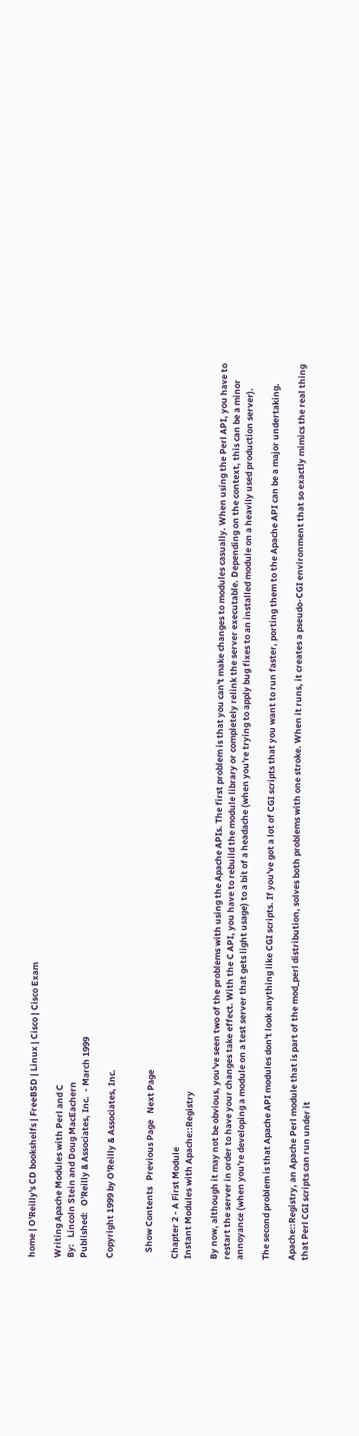home | O'Reilly's CD bookshelfs | FreeBSD | Linux | Cisco | Cisco Exam

Writing Apache Modules with Perl and C
By:   Lincoln Stein and Doug MacEachern
Published:   O'Reilly & Associates, Inc.  - March 1999

Copyright 1999 by O'Reilly & Associates, Inc.


   Show Contents   Previous Page   Next Page

Chapter 2 - A First Module
Instant Modules with Apache::Registry

By now, although it may not be obvious, you've seen two of the problems with using the Apache APIs. The first problem is that you can't make changes to modules casually. When using the Perl API, you have to restart the server in order to have your changes take effect. With the C API, you have to rebuild the module library or completely relink the server executable. Depending on the context, this can be a minor annoyance (when you're developing a module on a test server that gets light usage) to a bit of a headache (when you're trying to apply bug fixes to an installed module on a heavily used production server).

The second problem is that Apache API modules don't look anything like CGI scripts. If you've got a lot of CGI scripts that you want to run faster, porting them to the Apache API can be a major undertaking.

Apache::Registry, an Apache Perl module that is part of the mod_perl distribution, solves both problems with one stroke. When it runs, it creates a pseudo-CGI environment that so exactly mimics the real thing that Perl CGI scripts can run under it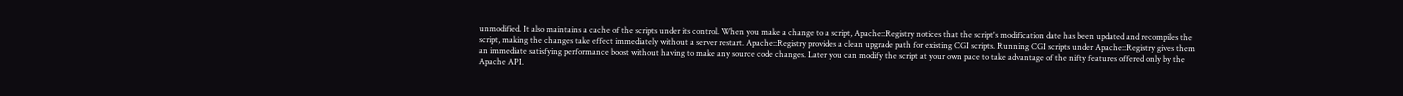unmodified. It also maintains a cache of the scripts under its control. When you make a change to a script, Apache::Registry notices that the script's modification date has been updated and recompiles the script, making the changes take effect immediately without a server restart. Apache::Registry provides a clean upgrade path for existing CGI scripts. Running CGI scripts under Apache::Registry gives them an immediate satisfying performance boost without having to make any source code changes. Later you can modify the script at your own pace to take advantage of the nifty features offered only by the Apache API.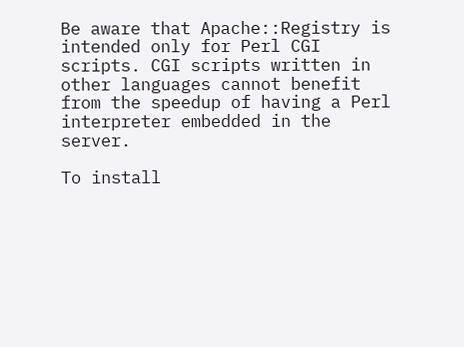Be aware that Apache::Registry is intended only for Perl CGI scripts. CGI scripts written in other languages cannot benefit from the speedup of having a Perl interpreter embedded in the server.

To install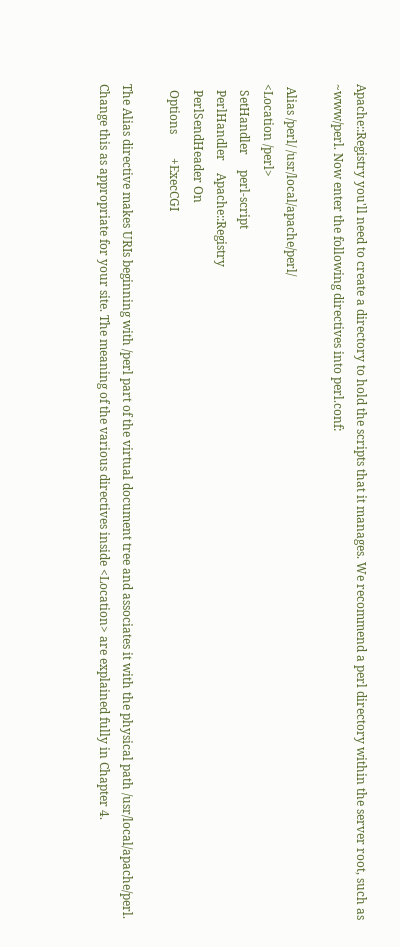Apache::Registry you'll need to create a directory to hold the scripts that it manages. We recommend a perl directory within the server root, such as ~www/perl. Now enter the following directives into perl.conf:

 Alias /perl/ /usr/local/apache/perl/
<Location /perl>
  SetHandler     perl-script
  PerlHandler    Apache::Registry
  PerlSendHeader On
  Options        +ExecCGI

The Alias directive makes URIs beginning with /perl part of the virtual document tree and associates it with the physical path /usr/local/apache/perl. Change this as appropriate for your site. The meaning of the various directives inside <Location> are explained fully in Chapter 4.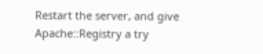Restart the server, and give Apache::Registry a try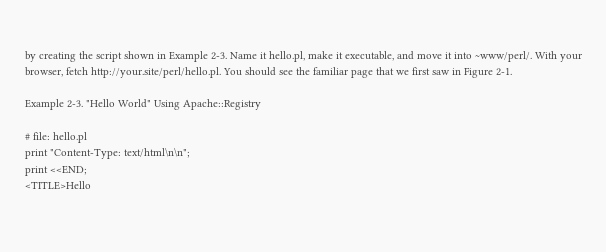by creating the script shown in Example 2-3. Name it hello.pl, make it executable, and move it into ~www/perl/. With your browser, fetch http://your.site/perl/hello.pl. You should see the familiar page that we first saw in Figure 2-1.

Example 2-3. "Hello World" Using Apache::Registry

# file: hello.pl
print "Content-Type: text/html\n\n";
print <<END;
<TITLE>Hello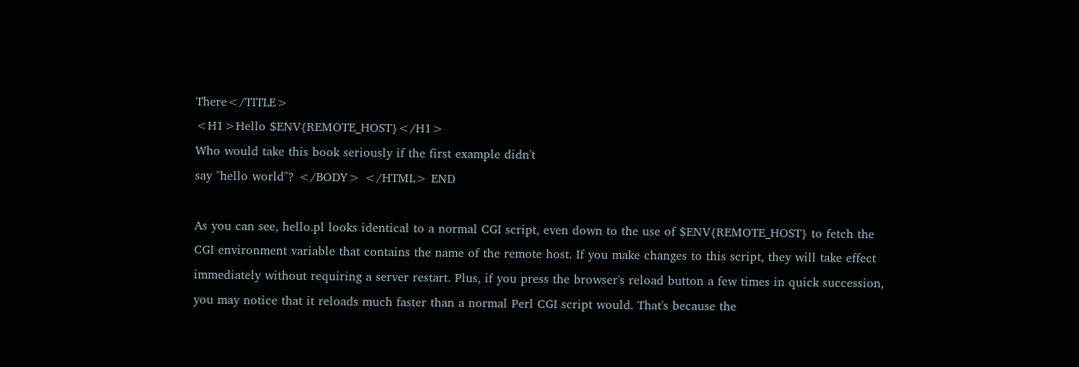There</TITLE>
<H1>Hello $ENV{REMOTE_HOST}</H1>
Who would take this book seriously if the first example didn't
say "hello world"? </BODY> </HTML> END

As you can see, hello.pl looks identical to a normal CGI script, even down to the use of $ENV{REMOTE_HOST} to fetch the CGI environment variable that contains the name of the remote host. If you make changes to this script, they will take effect immediately without requiring a server restart. Plus, if you press the browser's reload button a few times in quick succession, you may notice that it reloads much faster than a normal Perl CGI script would. That's because the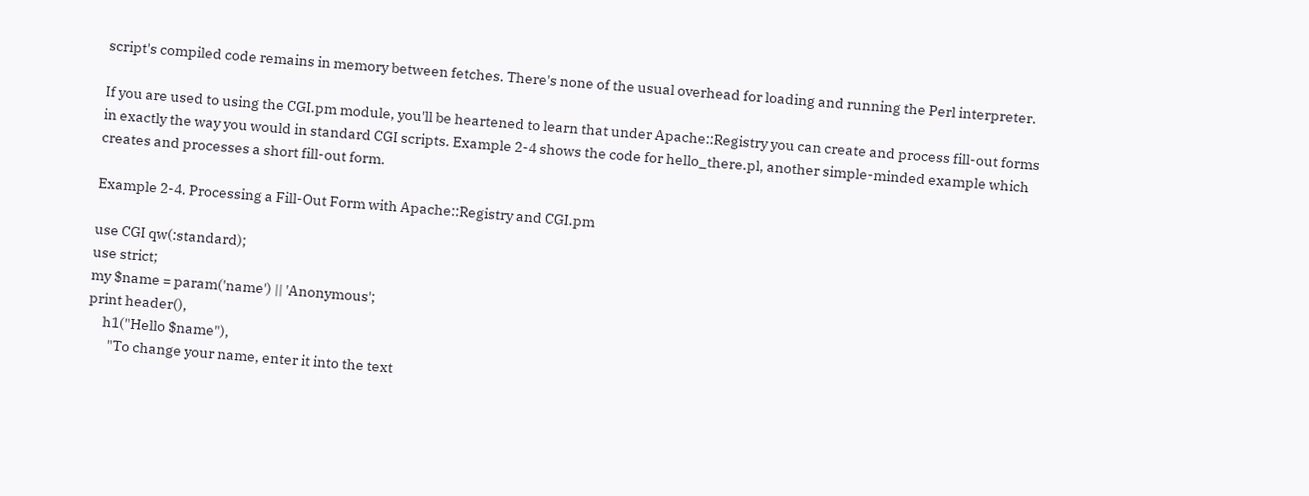script's compiled code remains in memory between fetches. There's none of the usual overhead for loading and running the Perl interpreter.

If you are used to using the CGI.pm module, you'll be heartened to learn that under Apache::Registry you can create and process fill-out forms in exactly the way you would in standard CGI scripts. Example 2-4 shows the code for hello_there.pl, another simple-minded example which creates and processes a short fill-out form.

Example 2-4. Processing a Fill-Out Form with Apache::Registry and CGI.pm

use CGI qw(:standard);
use strict;
my $name = param('name') || 'Anonymous';
print header(),
     h1("Hello $name"),
       "To change your name, enter it into the text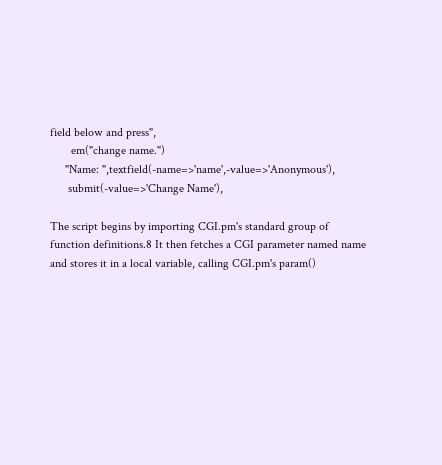field below and press",
       em("change name.")
     "Name: ",textfield(-name=>'name',-value=>'Anonymous'),
      submit(-value=>'Change Name'),

The script begins by importing CGI.pm's standard group of function definitions.8 It then fetches a CGI parameter named name and stores it in a local variable, calling CGI.pm's param()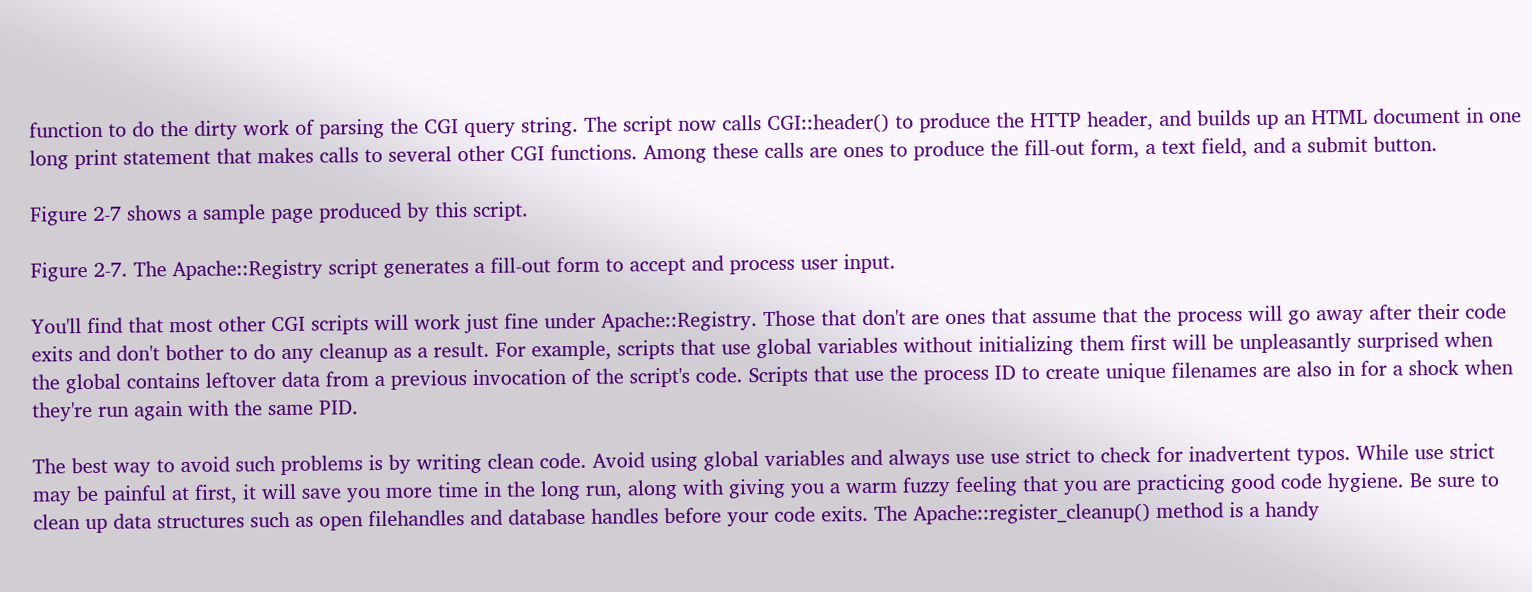function to do the dirty work of parsing the CGI query string. The script now calls CGI::header() to produce the HTTP header, and builds up an HTML document in one long print statement that makes calls to several other CGI functions. Among these calls are ones to produce the fill-out form, a text field, and a submit button.

Figure 2-7 shows a sample page produced by this script.

Figure 2-7. The Apache::Registry script generates a fill-out form to accept and process user input.

You'll find that most other CGI scripts will work just fine under Apache::Registry. Those that don't are ones that assume that the process will go away after their code exits and don't bother to do any cleanup as a result. For example, scripts that use global variables without initializing them first will be unpleasantly surprised when the global contains leftover data from a previous invocation of the script's code. Scripts that use the process ID to create unique filenames are also in for a shock when they're run again with the same PID.

The best way to avoid such problems is by writing clean code. Avoid using global variables and always use use strict to check for inadvertent typos. While use strict may be painful at first, it will save you more time in the long run, along with giving you a warm fuzzy feeling that you are practicing good code hygiene. Be sure to clean up data structures such as open filehandles and database handles before your code exits. The Apache::register_cleanup() method is a handy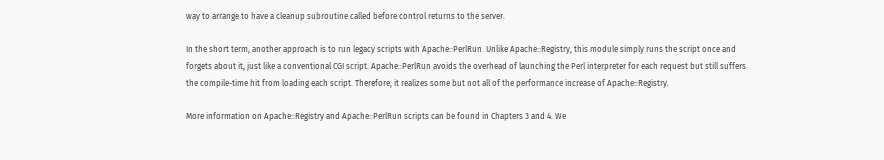way to arrange to have a cleanup subroutine called before control returns to the server.

In the short term, another approach is to run legacy scripts with Apache::PerlRun. Unlike Apache::Registry, this module simply runs the script once and forgets about it, just like a conventional CGI script. Apache::PerlRun avoids the overhead of launching the Perl interpreter for each request but still suffers the compile-time hit from loading each script. Therefore, it realizes some but not all of the performance increase of Apache::Registry.

More information on Apache::Registry and Apache::PerlRun scripts can be found in Chapters 3 and 4. We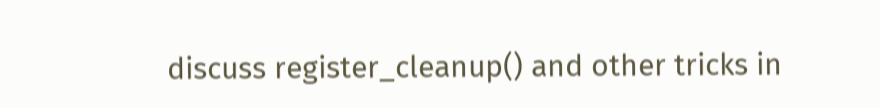discuss register_cleanup() and other tricks in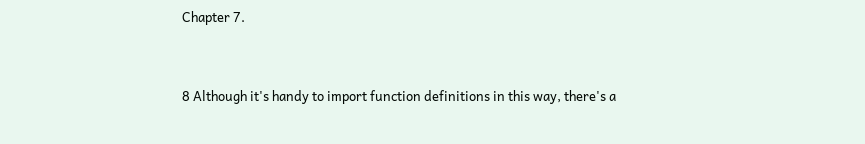Chapter 7.


8 Although it's handy to import function definitions in this way, there's a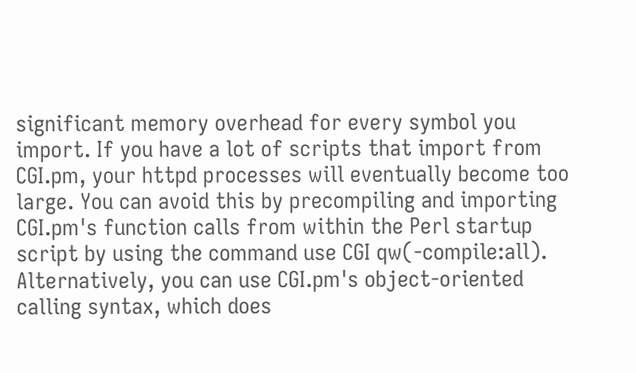significant memory overhead for every symbol you import. If you have a lot of scripts that import from CGI.pm, your httpd processes will eventually become too large. You can avoid this by precompiling and importing CGI.pm's function calls from within the Perl startup script by using the command use CGI qw(-compile:all). Alternatively, you can use CGI.pm's object-oriented calling syntax, which does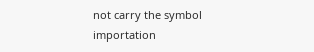not carry the symbol importation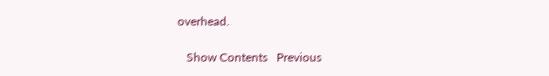overhead.

   Show Contents   Previous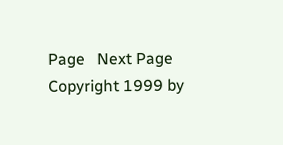Page   Next Page
Copyright 1999 by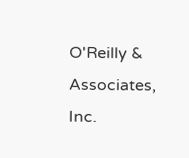O'Reilly & Associates, Inc.